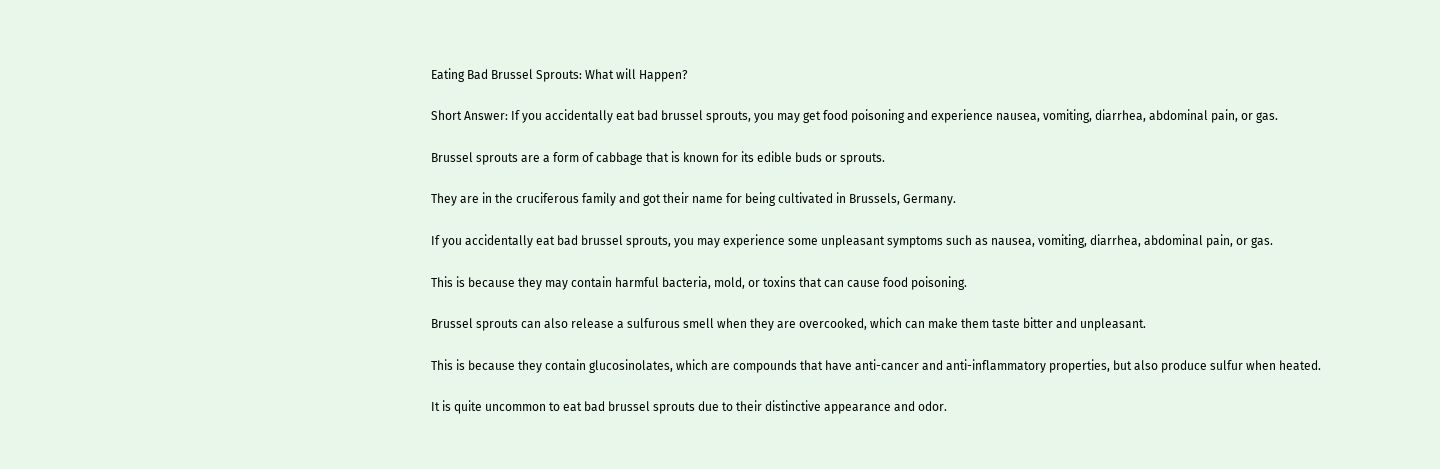Eating Bad Brussel Sprouts: What will Happen?

Short Answer: If you accidentally eat bad brussel sprouts, you may get food poisoning and experience nausea, vomiting, diarrhea, abdominal pain, or gas.

Brussel sprouts are a form of cabbage that is known for its edible buds or sprouts.

They are in the cruciferous family and got their name for being cultivated in Brussels, Germany.

If you accidentally eat bad brussel sprouts, you may experience some unpleasant symptoms such as nausea, vomiting, diarrhea, abdominal pain, or gas.

This is because they may contain harmful bacteria, mold, or toxins that can cause food poisoning.

Brussel sprouts can also release a sulfurous smell when they are overcooked, which can make them taste bitter and unpleasant.

This is because they contain glucosinolates, which are compounds that have anti-cancer and anti-inflammatory properties, but also produce sulfur when heated.

It is quite uncommon to eat bad brussel sprouts due to their distinctive appearance and odor.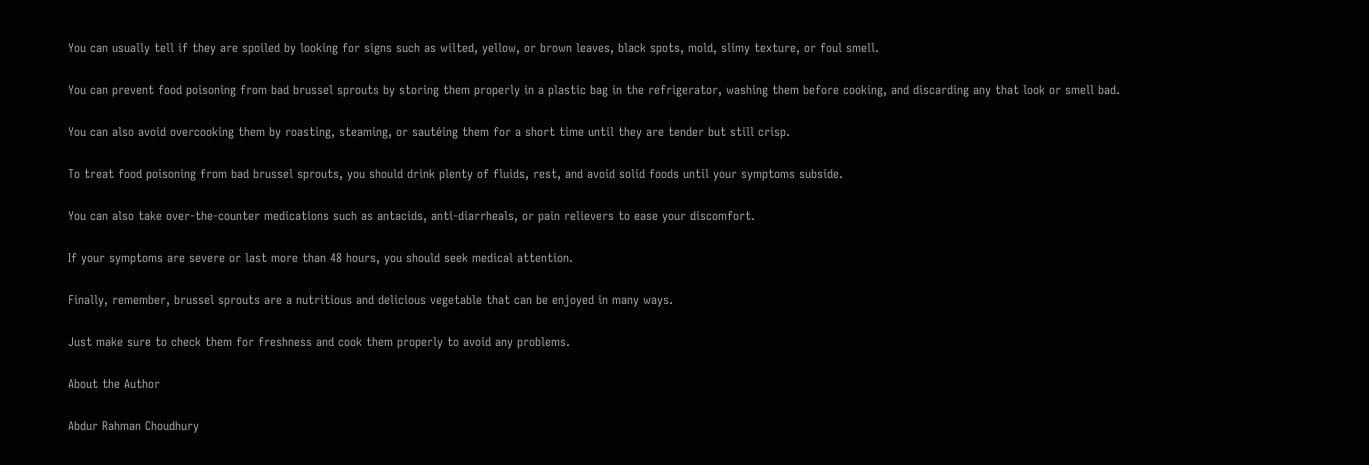You can usually tell if they are spoiled by looking for signs such as wilted, yellow, or brown leaves, black spots, mold, slimy texture, or foul smell.

You can prevent food poisoning from bad brussel sprouts by storing them properly in a plastic bag in the refrigerator, washing them before cooking, and discarding any that look or smell bad.

You can also avoid overcooking them by roasting, steaming, or sautéing them for a short time until they are tender but still crisp.

To treat food poisoning from bad brussel sprouts, you should drink plenty of fluids, rest, and avoid solid foods until your symptoms subside.

You can also take over-the-counter medications such as antacids, anti-diarrheals, or pain relievers to ease your discomfort.

If your symptoms are severe or last more than 48 hours, you should seek medical attention.

Finally, remember, brussel sprouts are a nutritious and delicious vegetable that can be enjoyed in many ways.

Just make sure to check them for freshness and cook them properly to avoid any problems.

About the Author

Abdur Rahman Choudhury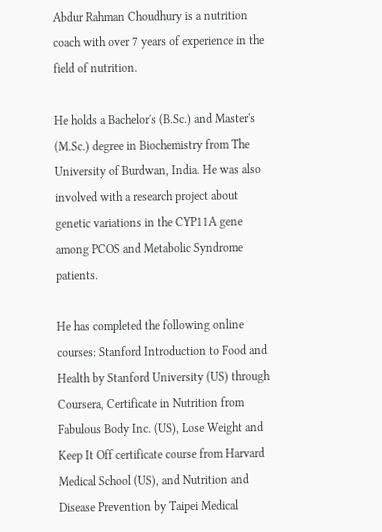Abdur Rahman Choudhury is a nutrition coach with over 7 years of experience in the field of nutrition.

He holds a Bachelor's (B.Sc.) and Master's (M.Sc.) degree in Biochemistry from The University of Burdwan, India. He was also involved with a research project about genetic variations in the CYP11A gene among PCOS and Metabolic Syndrome patients.

He has completed the following online courses: Stanford Introduction to Food and Health by Stanford University (US) through Coursera, Certificate in Nutrition from Fabulous Body Inc. (US), Lose Weight and Keep It Off certificate course from Harvard Medical School (US), and Nutrition and Disease Prevention by Taipei Medical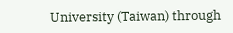University (Taiwan) through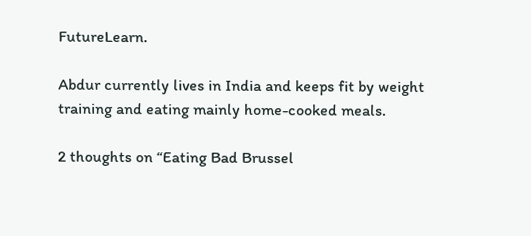FutureLearn.

Abdur currently lives in India and keeps fit by weight training and eating mainly home-cooked meals.

2 thoughts on “Eating Bad Brussel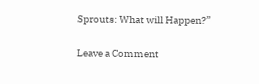Sprouts: What will Happen?”

Leave a Comment